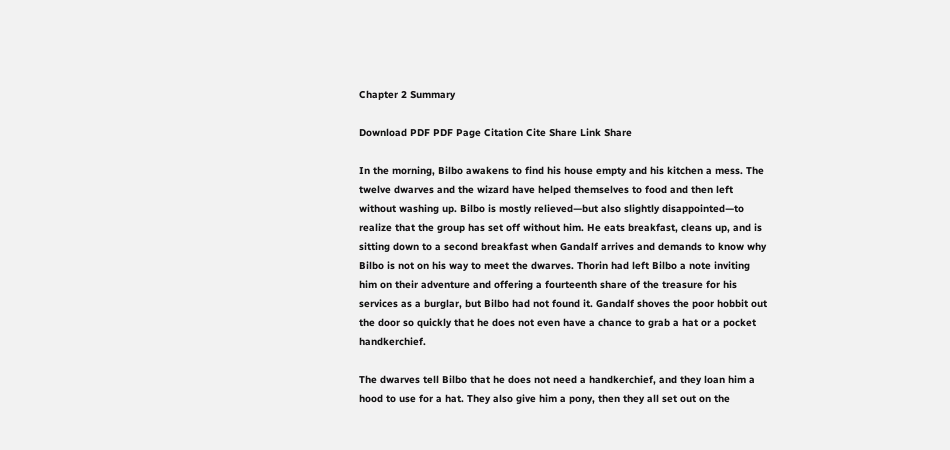Chapter 2 Summary

Download PDF PDF Page Citation Cite Share Link Share

In the morning, Bilbo awakens to find his house empty and his kitchen a mess. The twelve dwarves and the wizard have helped themselves to food and then left without washing up. Bilbo is mostly relieved—but also slightly disappointed—to realize that the group has set off without him. He eats breakfast, cleans up, and is sitting down to a second breakfast when Gandalf arrives and demands to know why Bilbo is not on his way to meet the dwarves. Thorin had left Bilbo a note inviting him on their adventure and offering a fourteenth share of the treasure for his services as a burglar, but Bilbo had not found it. Gandalf shoves the poor hobbit out the door so quickly that he does not even have a chance to grab a hat or a pocket handkerchief.

The dwarves tell Bilbo that he does not need a handkerchief, and they loan him a hood to use for a hat. They also give him a pony, then they all set out on the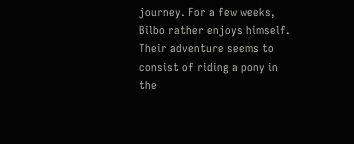journey. For a few weeks, Bilbo rather enjoys himself. Their adventure seems to consist of riding a pony in the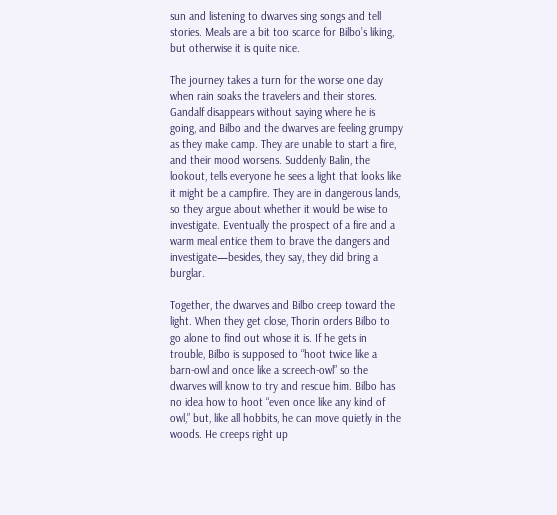sun and listening to dwarves sing songs and tell stories. Meals are a bit too scarce for Bilbo’s liking, but otherwise it is quite nice.

The journey takes a turn for the worse one day when rain soaks the travelers and their stores. Gandalf disappears without saying where he is going, and Bilbo and the dwarves are feeling grumpy as they make camp. They are unable to start a fire, and their mood worsens. Suddenly Balin, the lookout, tells everyone he sees a light that looks like it might be a campfire. They are in dangerous lands, so they argue about whether it would be wise to investigate. Eventually the prospect of a fire and a warm meal entice them to brave the dangers and investigate—besides, they say, they did bring a burglar.

Together, the dwarves and Bilbo creep toward the light. When they get close, Thorin orders Bilbo to go alone to find out whose it is. If he gets in trouble, Bilbo is supposed to “hoot twice like a barn-owl and once like a screech-owl” so the dwarves will know to try and rescue him. Bilbo has no idea how to hoot “even once like any kind of owl,” but, like all hobbits, he can move quietly in the woods. He creeps right up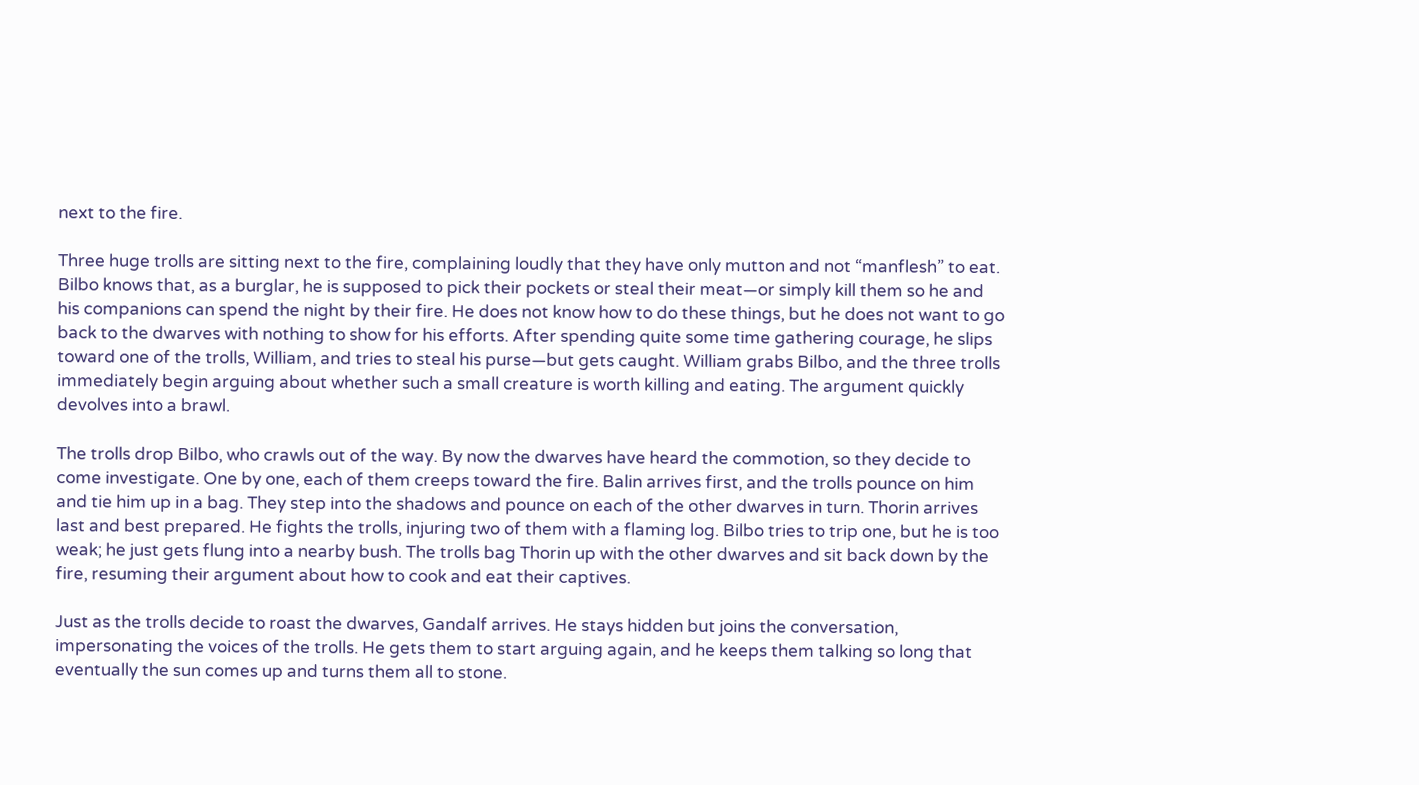next to the fire.

Three huge trolls are sitting next to the fire, complaining loudly that they have only mutton and not “manflesh” to eat. Bilbo knows that, as a burglar, he is supposed to pick their pockets or steal their meat—or simply kill them so he and his companions can spend the night by their fire. He does not know how to do these things, but he does not want to go back to the dwarves with nothing to show for his efforts. After spending quite some time gathering courage, he slips toward one of the trolls, William, and tries to steal his purse—but gets caught. William grabs Bilbo, and the three trolls immediately begin arguing about whether such a small creature is worth killing and eating. The argument quickly devolves into a brawl.

The trolls drop Bilbo, who crawls out of the way. By now the dwarves have heard the commotion, so they decide to come investigate. One by one, each of them creeps toward the fire. Balin arrives first, and the trolls pounce on him and tie him up in a bag. They step into the shadows and pounce on each of the other dwarves in turn. Thorin arrives last and best prepared. He fights the trolls, injuring two of them with a flaming log. Bilbo tries to trip one, but he is too weak; he just gets flung into a nearby bush. The trolls bag Thorin up with the other dwarves and sit back down by the fire, resuming their argument about how to cook and eat their captives.

Just as the trolls decide to roast the dwarves, Gandalf arrives. He stays hidden but joins the conversation, impersonating the voices of the trolls. He gets them to start arguing again, and he keeps them talking so long that eventually the sun comes up and turns them all to stone.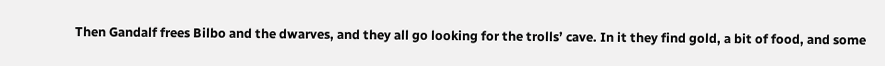Then Gandalf frees Bilbo and the dwarves, and they all go looking for the trolls’ cave. In it they find gold, a bit of food, and some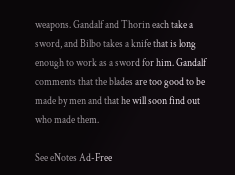weapons. Gandalf and Thorin each take a sword, and Bilbo takes a knife that is long enough to work as a sword for him. Gandalf comments that the blades are too good to be made by men and that he will soon find out who made them.

See eNotes Ad-Free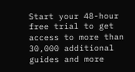Start your 48-hour free trial to get access to more than 30,000 additional guides and more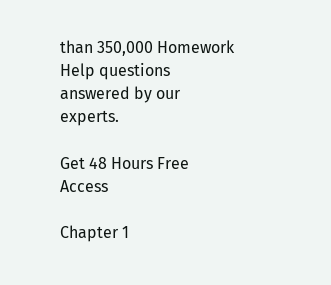than 350,000 Homework Help questions answered by our experts.

Get 48 Hours Free Access

Chapter 1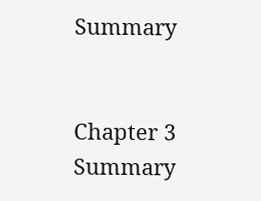Summary


Chapter 3 Summary